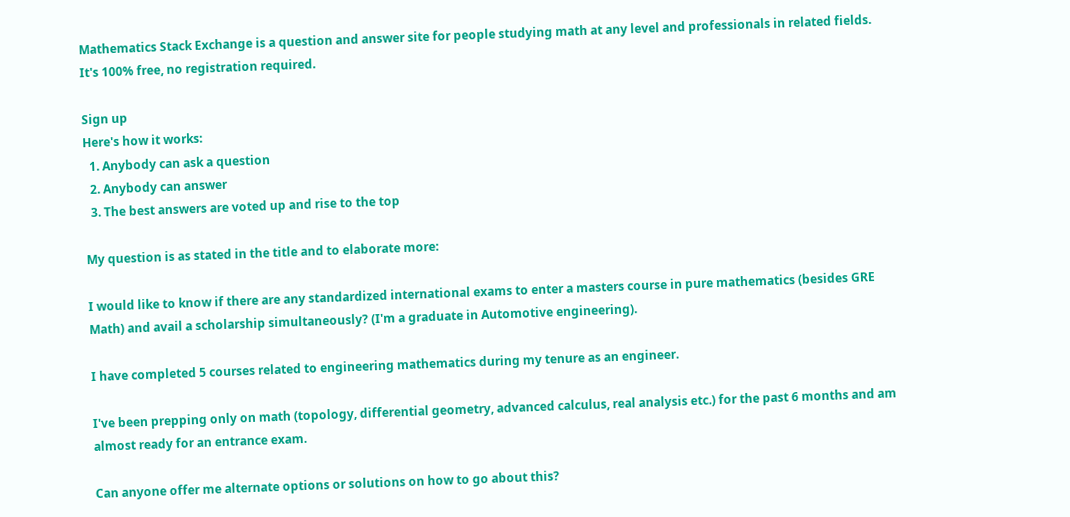Mathematics Stack Exchange is a question and answer site for people studying math at any level and professionals in related fields. It's 100% free, no registration required.

Sign up
Here's how it works:
  1. Anybody can ask a question
  2. Anybody can answer
  3. The best answers are voted up and rise to the top

My question is as stated in the title and to elaborate more:

I would like to know if there are any standardized international exams to enter a masters course in pure mathematics (besides GRE Math) and avail a scholarship simultaneously? (I'm a graduate in Automotive engineering).

I have completed 5 courses related to engineering mathematics during my tenure as an engineer.

I've been prepping only on math (topology, differential geometry, advanced calculus, real analysis etc.) for the past 6 months and am almost ready for an entrance exam.

Can anyone offer me alternate options or solutions on how to go about this?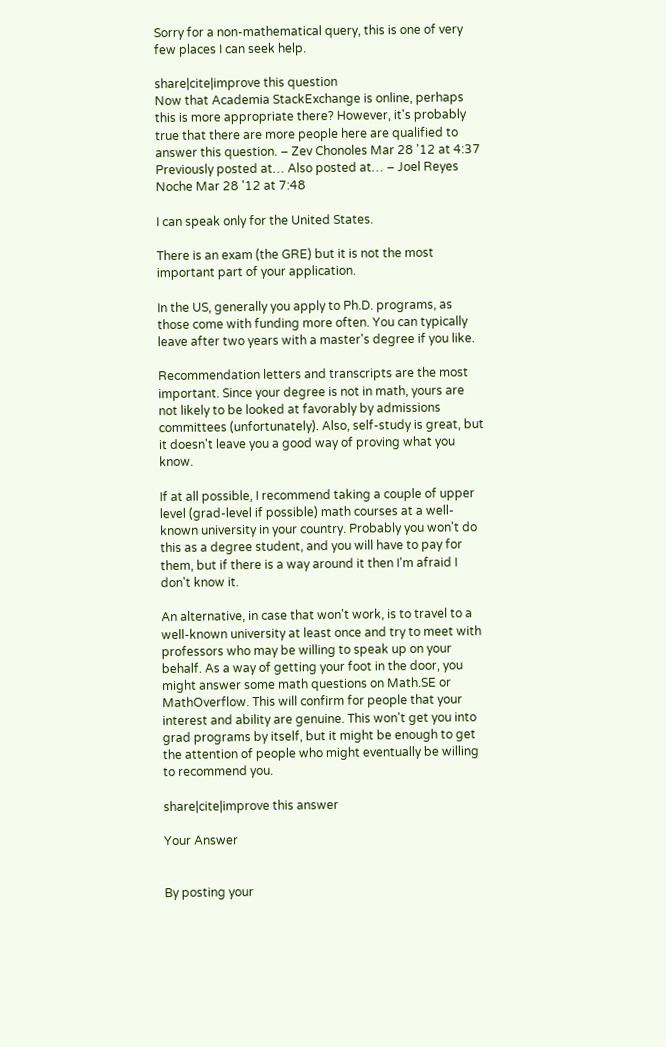Sorry for a non-mathematical query, this is one of very few places I can seek help.

share|cite|improve this question
Now that Academia StackExchange is online, perhaps this is more appropriate there? However, it's probably true that there are more people here are qualified to answer this question. – Zev Chonoles Mar 28 '12 at 4:37
Previously posted at… Also posted at… – Joel Reyes Noche Mar 28 '12 at 7:48

I can speak only for the United States.

There is an exam (the GRE) but it is not the most important part of your application.

In the US, generally you apply to Ph.D. programs, as those come with funding more often. You can typically leave after two years with a master's degree if you like.

Recommendation letters and transcripts are the most important. Since your degree is not in math, yours are not likely to be looked at favorably by admissions committees (unfortunately). Also, self-study is great, but it doesn't leave you a good way of proving what you know.

If at all possible, I recommend taking a couple of upper level (grad-level if possible) math courses at a well-known university in your country. Probably you won't do this as a degree student, and you will have to pay for them, but if there is a way around it then I'm afraid I don't know it.

An alternative, in case that won't work, is to travel to a well-known university at least once and try to meet with professors who may be willing to speak up on your behalf. As a way of getting your foot in the door, you might answer some math questions on Math.SE or MathOverflow. This will confirm for people that your interest and ability are genuine. This won't get you into grad programs by itself, but it might be enough to get the attention of people who might eventually be willing to recommend you.

share|cite|improve this answer

Your Answer


By posting your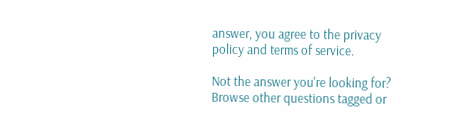answer, you agree to the privacy policy and terms of service.

Not the answer you're looking for? Browse other questions tagged or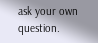ask your own question.